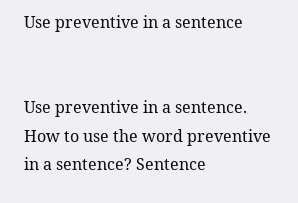Use preventive in a sentence


Use preventive in a sentence. How to use the word preventive in a sentence? Sentence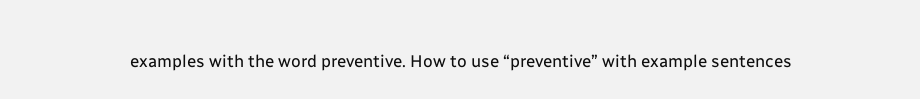examples with the word preventive. How to use “preventive” with example sentences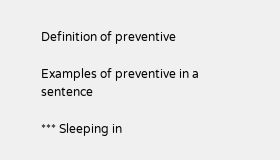Definition of preventive

Examples of preventive in a sentence

*** Sleeping in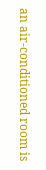an air-conditioned room is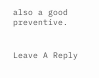also a good preventive.


Leave A Reply